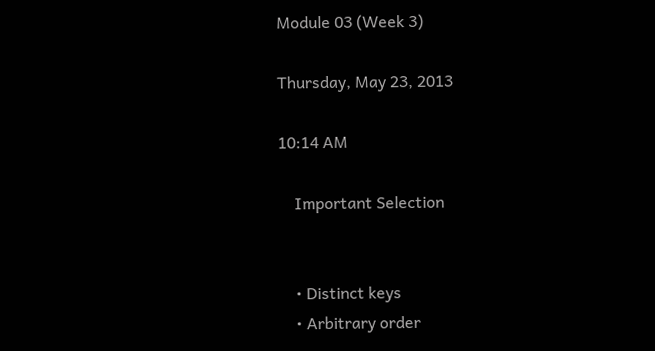Module 03 (Week 3)

Thursday, May 23, 2013

10:14 AM

    Important Selection


    • Distinct keys
    • Arbitrary order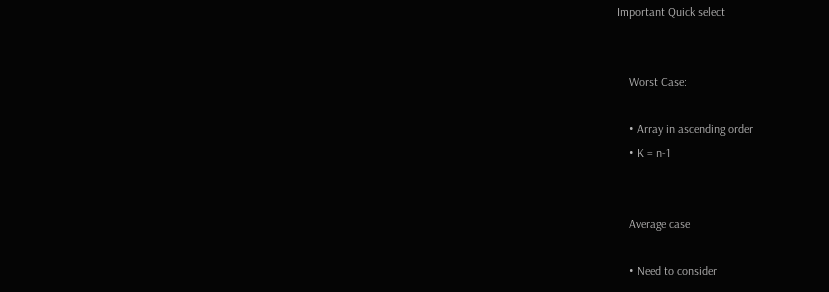Important Quick select


    Worst Case:

    • Array in ascending order
    • K = n-1


    Average case

    • Need to consider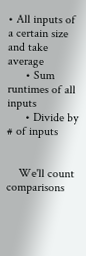• All inputs of a certain size and take average
      • Sum runtimes of all inputs
      • Divide by # of inputs


    We'll count comparisons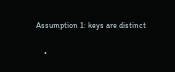Assumption 1: keys are distinct

    •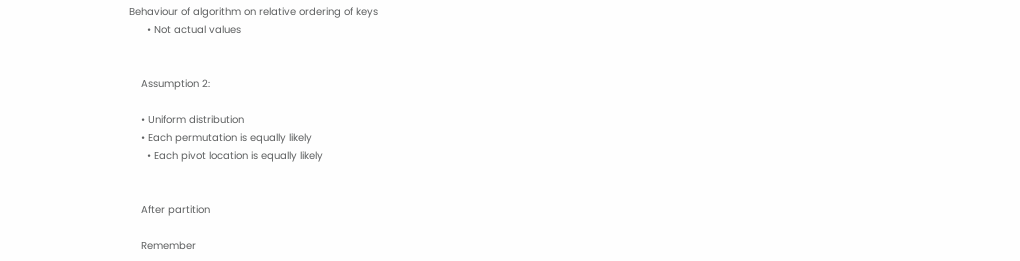Behaviour of algorithm on relative ordering of keys
      • Not actual values


    Assumption 2:

    • Uniform distribution
    • Each permutation is equally likely
      • Each pivot location is equally likely


    After partition

    Remember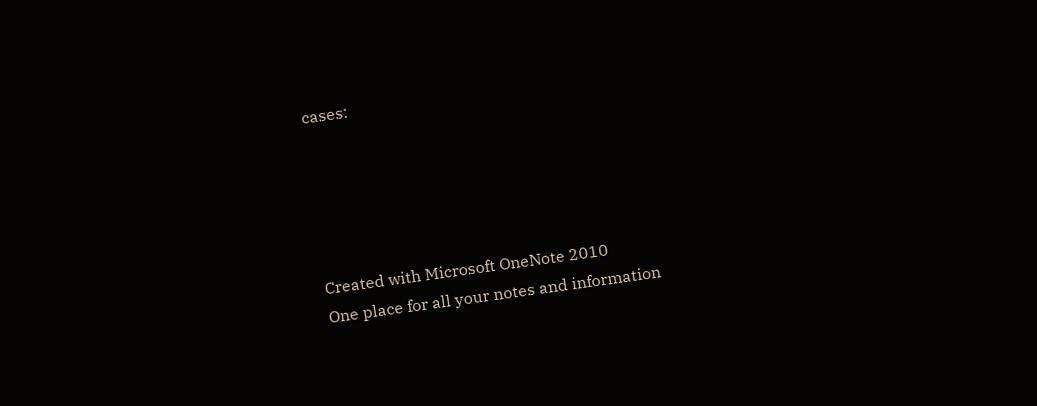cases:





Created with Microsoft OneNote 2010
One place for all your notes and information